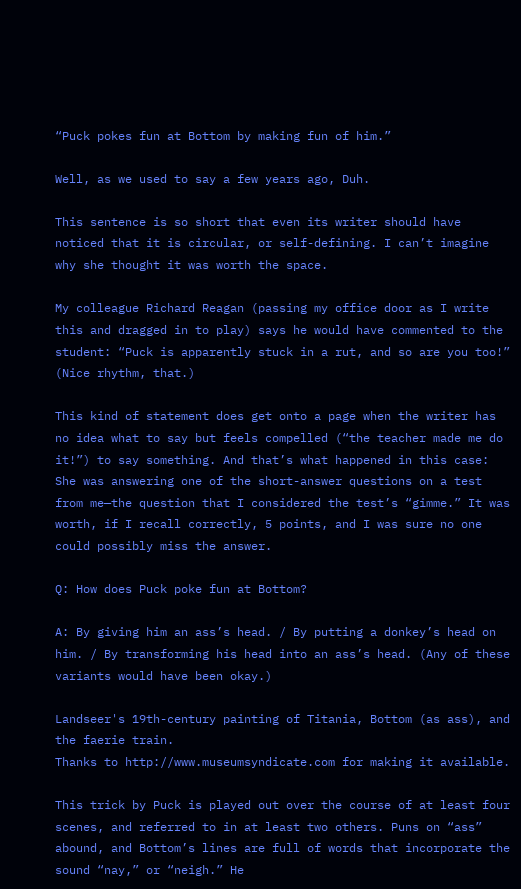“Puck pokes fun at Bottom by making fun of him.”

Well, as we used to say a few years ago, Duh.

This sentence is so short that even its writer should have noticed that it is circular, or self-defining. I can’t imagine why she thought it was worth the space.

My colleague Richard Reagan (passing my office door as I write this and dragged in to play) says he would have commented to the student: “Puck is apparently stuck in a rut, and so are you too!” (Nice rhythm, that.)

This kind of statement does get onto a page when the writer has no idea what to say but feels compelled (“the teacher made me do it!”) to say something. And that’s what happened in this case: She was answering one of the short-answer questions on a test from me—the question that I considered the test’s “gimme.” It was worth, if I recall correctly, 5 points, and I was sure no one could possibly miss the answer.

Q: How does Puck poke fun at Bottom?

A: By giving him an ass’s head. / By putting a donkey’s head on him. / By transforming his head into an ass’s head. (Any of these variants would have been okay.)

Landseer's 19th-century painting of Titania, Bottom (as ass), and the faerie train.
Thanks to http://www.museumsyndicate.com for making it available.

This trick by Puck is played out over the course of at least four scenes, and referred to in at least two others. Puns on “ass” abound, and Bottom’s lines are full of words that incorporate the sound “nay,” or “neigh.” He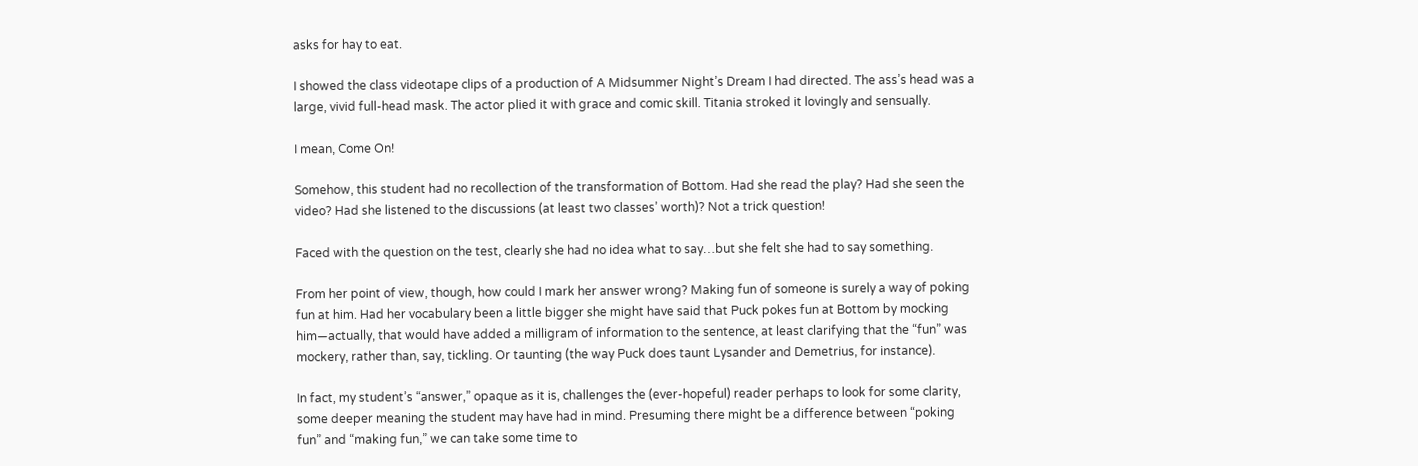asks for hay to eat.

I showed the class videotape clips of a production of A Midsummer Night’s Dream I had directed. The ass’s head was a large, vivid full-head mask. The actor plied it with grace and comic skill. Titania stroked it lovingly and sensually.

I mean, Come On!

Somehow, this student had no recollection of the transformation of Bottom. Had she read the play? Had she seen the video? Had she listened to the discussions (at least two classes’ worth)? Not a trick question!

Faced with the question on the test, clearly she had no idea what to say…but she felt she had to say something.

From her point of view, though, how could I mark her answer wrong? Making fun of someone is surely a way of poking fun at him. Had her vocabulary been a little bigger she might have said that Puck pokes fun at Bottom by mocking him—actually, that would have added a milligram of information to the sentence, at least clarifying that the “fun” was mockery, rather than, say, tickling. Or taunting (the way Puck does taunt Lysander and Demetrius, for instance).

In fact, my student’s “answer,” opaque as it is, challenges the (ever-hopeful) reader perhaps to look for some clarity, some deeper meaning the student may have had in mind. Presuming there might be a difference between “poking fun” and “making fun,” we can take some time to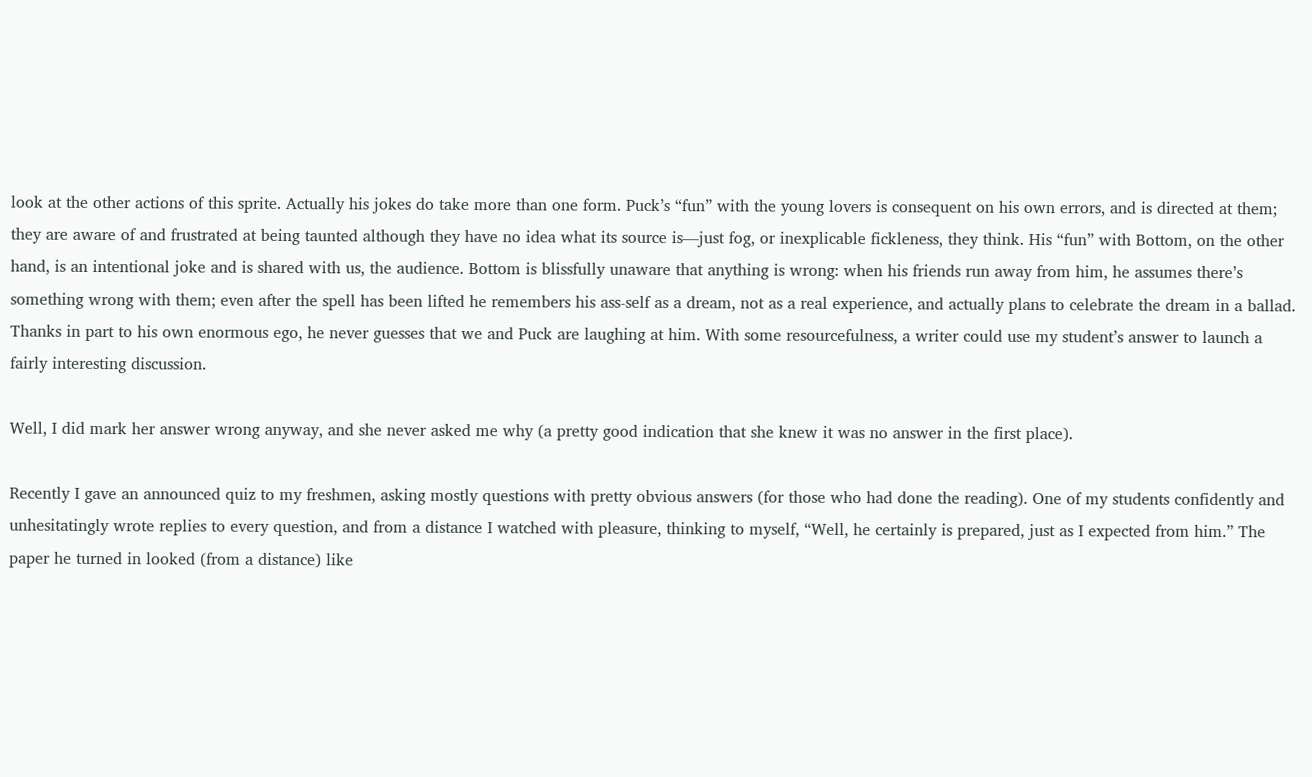look at the other actions of this sprite. Actually his jokes do take more than one form. Puck’s “fun” with the young lovers is consequent on his own errors, and is directed at them; they are aware of and frustrated at being taunted although they have no idea what its source is—just fog, or inexplicable fickleness, they think. His “fun” with Bottom, on the other hand, is an intentional joke and is shared with us, the audience. Bottom is blissfully unaware that anything is wrong: when his friends run away from him, he assumes there’s something wrong with them; even after the spell has been lifted he remembers his ass-self as a dream, not as a real experience, and actually plans to celebrate the dream in a ballad. Thanks in part to his own enormous ego, he never guesses that we and Puck are laughing at him. With some resourcefulness, a writer could use my student’s answer to launch a fairly interesting discussion.

Well, I did mark her answer wrong anyway, and she never asked me why (a pretty good indication that she knew it was no answer in the first place).

Recently I gave an announced quiz to my freshmen, asking mostly questions with pretty obvious answers (for those who had done the reading). One of my students confidently and unhesitatingly wrote replies to every question, and from a distance I watched with pleasure, thinking to myself, “Well, he certainly is prepared, just as I expected from him.” The paper he turned in looked (from a distance) like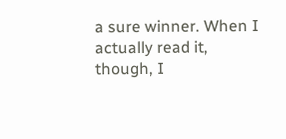a sure winner. When I actually read it, though, I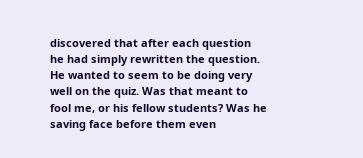discovered that after each question he had simply rewritten the question. He wanted to seem to be doing very well on the quiz. Was that meant to fool me, or his fellow students? Was he saving face before them even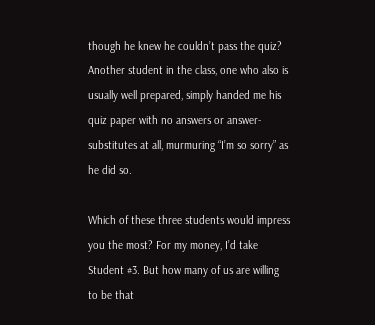though he knew he couldn’t pass the quiz? Another student in the class, one who also is usually well prepared, simply handed me his quiz paper with no answers or answer-substitutes at all, murmuring “I’m so sorry” as he did so.

Which of these three students would impress you the most? For my money, I’d take Student #3. But how many of us are willing to be that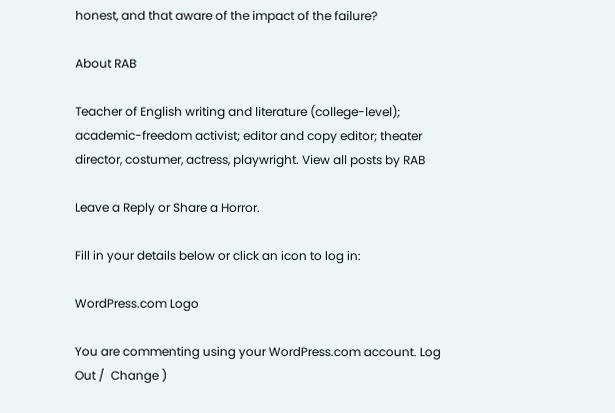honest, and that aware of the impact of the failure?

About RAB

Teacher of English writing and literature (college-level); academic-freedom activist; editor and copy editor; theater director, costumer, actress, playwright. View all posts by RAB

Leave a Reply or Share a Horror.

Fill in your details below or click an icon to log in:

WordPress.com Logo

You are commenting using your WordPress.com account. Log Out /  Change )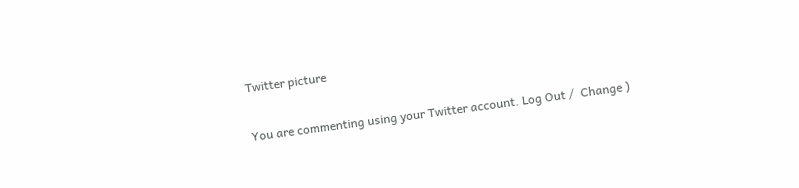Twitter picture

You are commenting using your Twitter account. Log Out /  Change )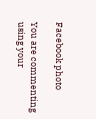Facebook photo

You are commenting using your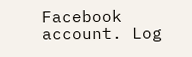Facebook account. Log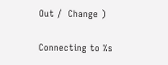Out /  Change )

Connecting to %s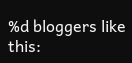%d bloggers like this: